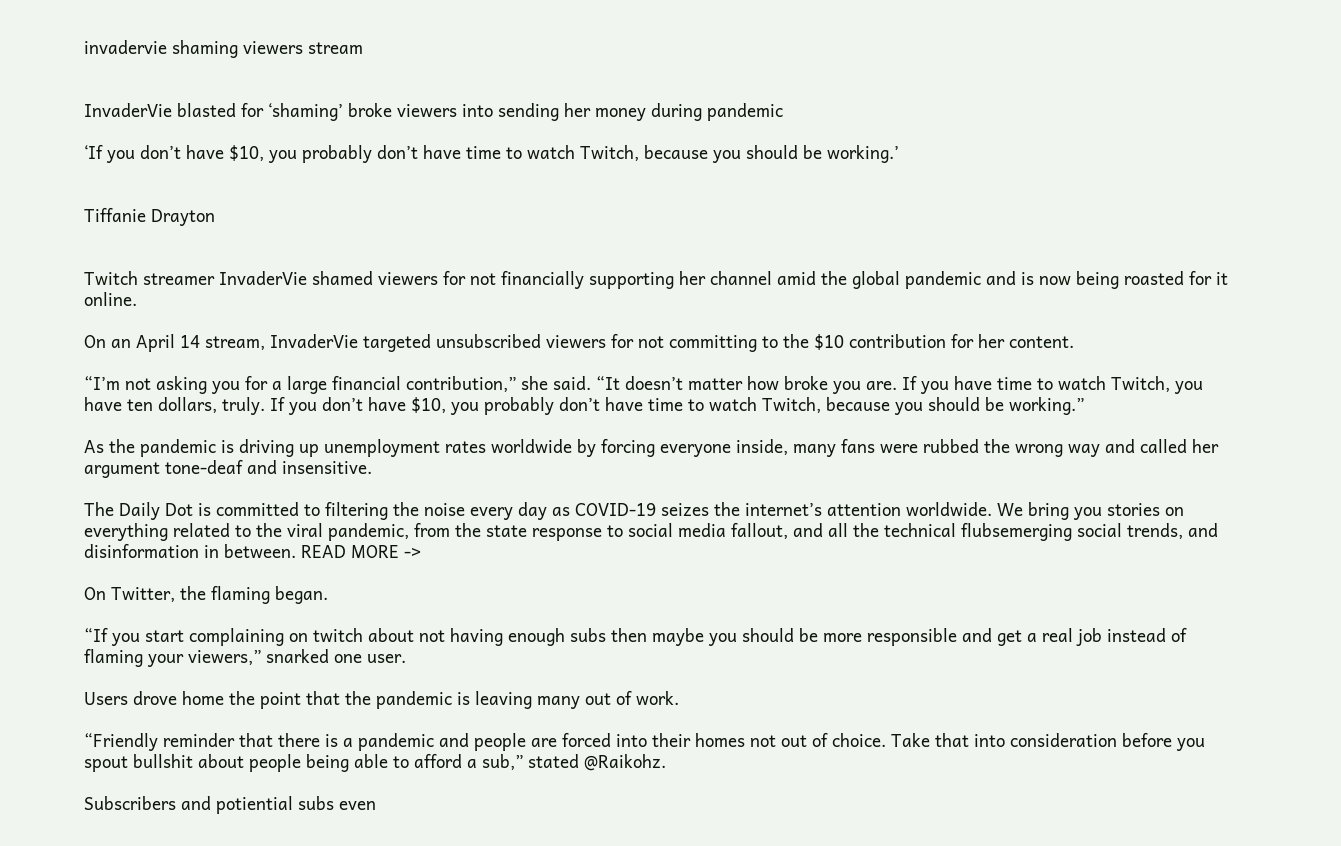invadervie shaming viewers stream


InvaderVie blasted for ‘shaming’ broke viewers into sending her money during pandemic

‘If you don’t have $10, you probably don’t have time to watch Twitch, because you should be working.’


Tiffanie Drayton


Twitch streamer InvaderVie shamed viewers for not financially supporting her channel amid the global pandemic and is now being roasted for it online.

On an April 14 stream, InvaderVie targeted unsubscribed viewers for not committing to the $10 contribution for her content.

“I’m not asking you for a large financial contribution,” she said. “It doesn’t matter how broke you are. If you have time to watch Twitch, you have ten dollars, truly. If you don’t have $10, you probably don’t have time to watch Twitch, because you should be working.”

As the pandemic is driving up unemployment rates worldwide by forcing everyone inside, many fans were rubbed the wrong way and called her argument tone-deaf and insensitive.

The Daily Dot is committed to filtering the noise every day as COVID-19 seizes the internet’s attention worldwide. We bring you stories on everything related to the viral pandemic, from the state response to social media fallout, and all the technical flubsemerging social trends, and disinformation in between. READ MORE ->

On Twitter, the flaming began.

“If you start complaining on twitch about not having enough subs then maybe you should be more responsible and get a real job instead of flaming your viewers,” snarked one user.

Users drove home the point that the pandemic is leaving many out of work.

“Friendly reminder that there is a pandemic and people are forced into their homes not out of choice. Take that into consideration before you spout bullshit about people being able to afford a sub,” stated @Raikohz.

Subscribers and potiential subs even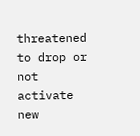threatened to drop or not activate new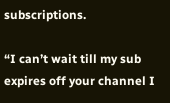subscriptions.

“I can’t wait till my sub expires off your channel I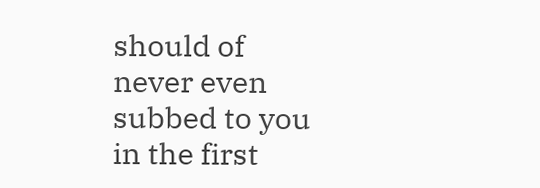should of never even subbed to you in the first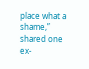place what a shame,” shared one ex-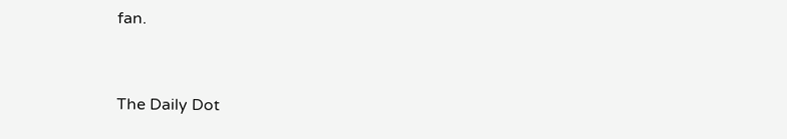fan.


The Daily Dot